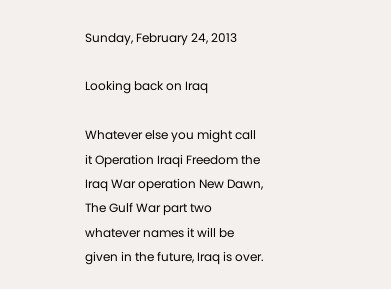Sunday, February 24, 2013

Looking back on Iraq

Whatever else you might call it Operation Iraqi Freedom the Iraq War operation New Dawn, The Gulf War part two whatever names it will be given in the future, Iraq is over.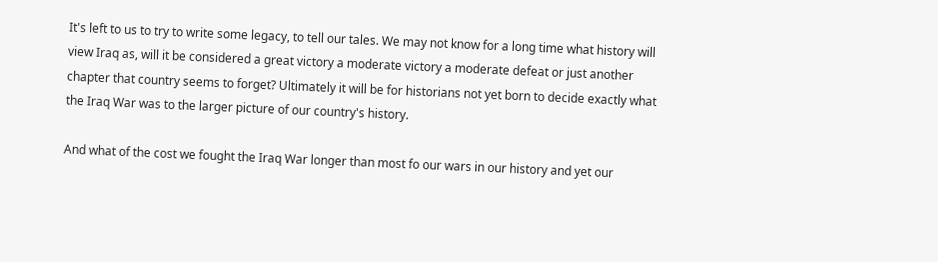It's left to us to try to write some legacy, to tell our tales. We may not know for a long time what history will view Iraq as, will it be considered a great victory a moderate victory a moderate defeat or just another chapter that country seems to forget? Ultimately it will be for historians not yet born to decide exactly what the Iraq War was to the larger picture of our country's history.

And what of the cost we fought the Iraq War longer than most fo our wars in our history and yet our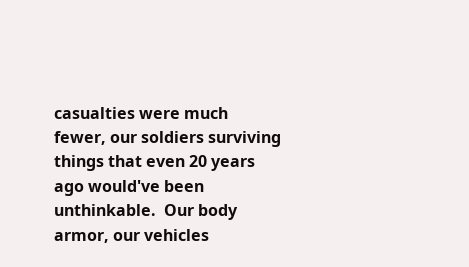casualties were much fewer, our soldiers surviving things that even 20 years ago would've been unthinkable.  Our body armor, our vehicles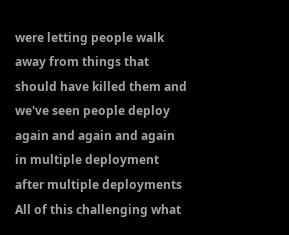were letting people walk away from things that should have killed them and we've seen people deploy again and again and again in multiple deployment after multiple deployments All of this challenging what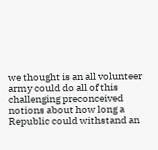we thought is an all volunteer army could do all of this challenging preconceived notions about how long a Republic could withstand an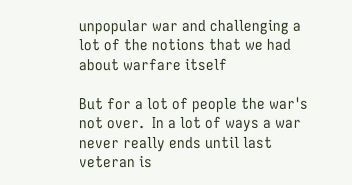unpopular war and challenging a lot of the notions that we had about warfare itself

But for a lot of people the war's not over.  In a lot of ways a war never really ends until last veteran is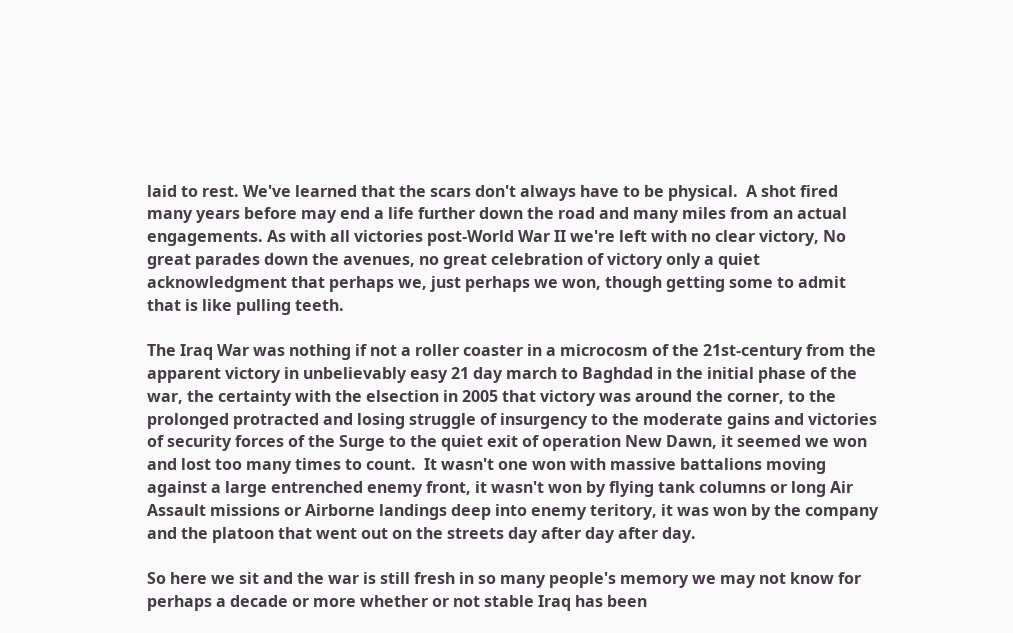laid to rest. We've learned that the scars don't always have to be physical.  A shot fired many years before may end a life further down the road and many miles from an actual engagements. As with all victories post-World War II we're left with no clear victory, No great parades down the avenues, no great celebration of victory only a quiet acknowledgment that perhaps we, just perhaps we won, though getting some to admit that is like pulling teeth.

The Iraq War was nothing if not a roller coaster in a microcosm of the 21st-century from the apparent victory in unbelievably easy 21 day march to Baghdad in the initial phase of the war, the certainty with the elsection in 2005 that victory was around the corner, to the prolonged protracted and losing struggle of insurgency to the moderate gains and victories of security forces of the Surge to the quiet exit of operation New Dawn, it seemed we won and lost too many times to count.  It wasn't one won with massive battalions moving against a large entrenched enemy front, it wasn't won by flying tank columns or long Air Assault missions or Airborne landings deep into enemy teritory, it was won by the company and the platoon that went out on the streets day after day after day.

So here we sit and the war is still fresh in so many people's memory we may not know for perhaps a decade or more whether or not stable Iraq has been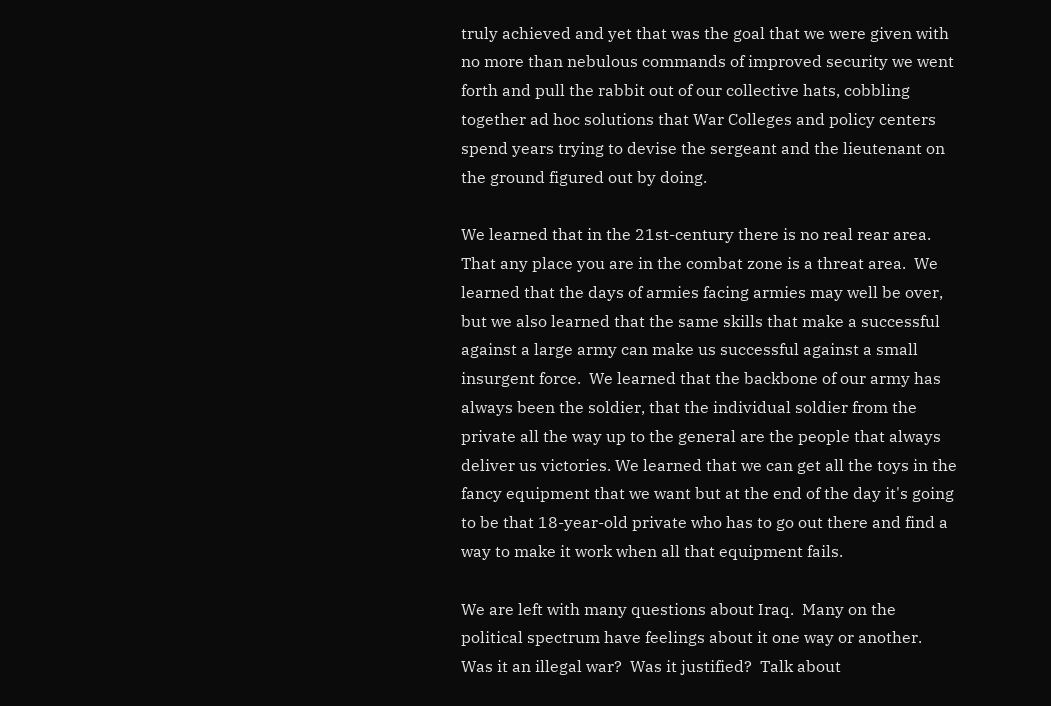truly achieved and yet that was the goal that we were given with no more than nebulous commands of improved security we went forth and pull the rabbit out of our collective hats, cobbling together ad hoc solutions that War Colleges and policy centers spend years trying to devise the sergeant and the lieutenant on the ground figured out by doing.

We learned that in the 21st-century there is no real rear area.  That any place you are in the combat zone is a threat area.  We learned that the days of armies facing armies may well be over, but we also learned that the same skills that make a successful against a large army can make us successful against a small insurgent force.  We learned that the backbone of our army has always been the soldier, that the individual soldier from the private all the way up to the general are the people that always deliver us victories. We learned that we can get all the toys in the fancy equipment that we want but at the end of the day it's going to be that 18-year-old private who has to go out there and find a way to make it work when all that equipment fails.

We are left with many questions about Iraq.  Many on the political spectrum have feelings about it one way or another.  Was it an illegal war?  Was it justified?  Talk about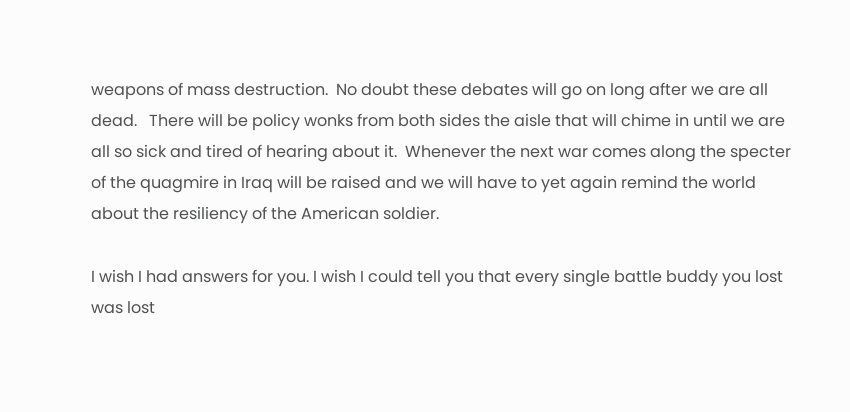weapons of mass destruction.  No doubt these debates will go on long after we are all dead.   There will be policy wonks from both sides the aisle that will chime in until we are all so sick and tired of hearing about it.  Whenever the next war comes along the specter of the quagmire in Iraq will be raised and we will have to yet again remind the world about the resiliency of the American soldier.

I wish I had answers for you. I wish I could tell you that every single battle buddy you lost was lost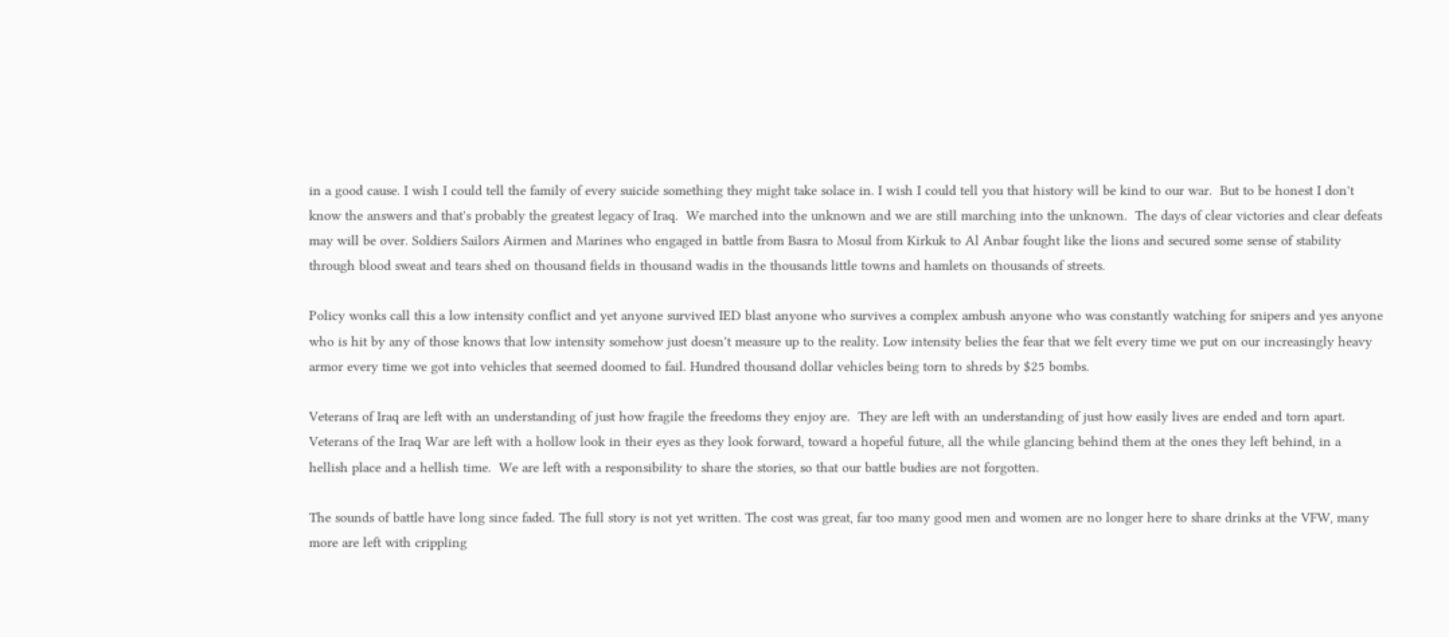in a good cause. I wish I could tell the family of every suicide something they might take solace in. I wish I could tell you that history will be kind to our war.  But to be honest I don't know the answers and that's probably the greatest legacy of Iraq.  We marched into the unknown and we are still marching into the unknown.  The days of clear victories and clear defeats may will be over. Soldiers Sailors Airmen and Marines who engaged in battle from Basra to Mosul from Kirkuk to Al Anbar fought like the lions and secured some sense of stability through blood sweat and tears shed on thousand fields in thousand wadis in the thousands little towns and hamlets on thousands of streets.

Policy wonks call this a low intensity conflict and yet anyone survived IED blast anyone who survives a complex ambush anyone who was constantly watching for snipers and yes anyone who is hit by any of those knows that low intensity somehow just doesn't measure up to the reality. Low intensity belies the fear that we felt every time we put on our increasingly heavy armor every time we got into vehicles that seemed doomed to fail. Hundred thousand dollar vehicles being torn to shreds by $25 bombs.

Veterans of Iraq are left with an understanding of just how fragile the freedoms they enjoy are.  They are left with an understanding of just how easily lives are ended and torn apart. Veterans of the Iraq War are left with a hollow look in their eyes as they look forward, toward a hopeful future, all the while glancing behind them at the ones they left behind, in a hellish place and a hellish time.  We are left with a responsibility to share the stories, so that our battle budies are not forgotten.

The sounds of battle have long since faded. The full story is not yet written. The cost was great, far too many good men and women are no longer here to share drinks at the VFW, many more are left with crippling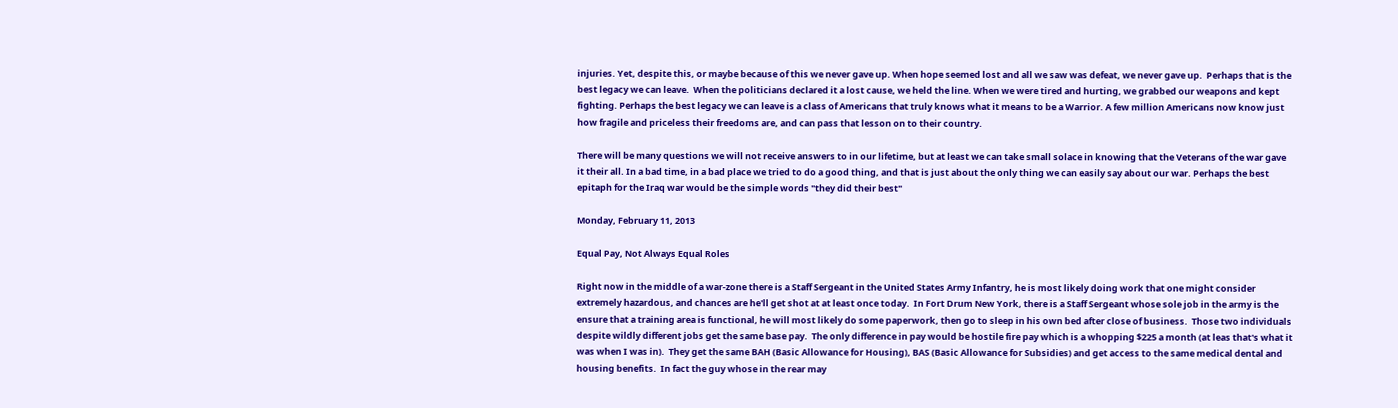injuries. Yet, despite this, or maybe because of this we never gave up. When hope seemed lost and all we saw was defeat, we never gave up.  Perhaps that is the best legacy we can leave.  When the politicians declared it a lost cause, we held the line. When we were tired and hurting, we grabbed our weapons and kept fighting. Perhaps the best legacy we can leave is a class of Americans that truly knows what it means to be a Warrior. A few million Americans now know just how fragile and priceless their freedoms are, and can pass that lesson on to their country.

There will be many questions we will not receive answers to in our lifetime, but at least we can take small solace in knowing that the Veterans of the war gave it their all. In a bad time, in a bad place we tried to do a good thing, and that is just about the only thing we can easily say about our war. Perhaps the best epitaph for the Iraq war would be the simple words "they did their best"

Monday, February 11, 2013

Equal Pay, Not Always Equal Roles

Right now in the middle of a war-zone there is a Staff Sergeant in the United States Army Infantry, he is most likely doing work that one might consider extremely hazardous, and chances are he'll get shot at at least once today.  In Fort Drum New York, there is a Staff Sergeant whose sole job in the army is the ensure that a training area is functional, he will most likely do some paperwork, then go to sleep in his own bed after close of business.  Those two individuals despite wildly different jobs get the same base pay.  The only difference in pay would be hostile fire pay which is a whopping $225 a month (at leas that's what it was when I was in).  They get the same BAH (Basic Allowance for Housing), BAS (Basic Allowance for Subsidies) and get access to the same medical dental and housing benefits.  In fact the guy whose in the rear may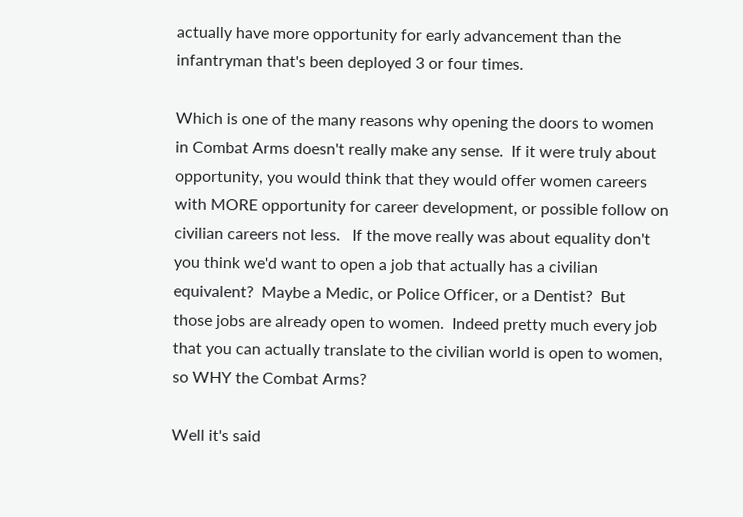actually have more opportunity for early advancement than the infantryman that's been deployed 3 or four times.

Which is one of the many reasons why opening the doors to women in Combat Arms doesn't really make any sense.  If it were truly about opportunity, you would think that they would offer women careers with MORE opportunity for career development, or possible follow on civilian careers not less.   If the move really was about equality don't you think we'd want to open a job that actually has a civilian equivalent?  Maybe a Medic, or Police Officer, or a Dentist?  But those jobs are already open to women.  Indeed pretty much every job that you can actually translate to the civilian world is open to women, so WHY the Combat Arms?

Well it's said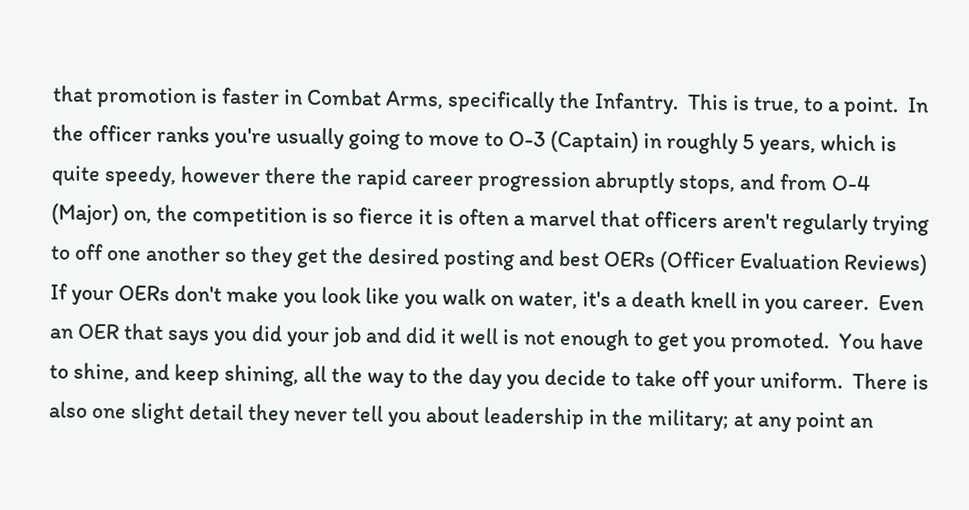that promotion is faster in Combat Arms, specifically the Infantry.  This is true, to a point.  In the officer ranks you're usually going to move to O-3 (Captain) in roughly 5 years, which is quite speedy, however there the rapid career progression abruptly stops, and from O-4 (Major) on, the competition is so fierce it is often a marvel that officers aren't regularly trying to off one another so they get the desired posting and best OERs (Officer Evaluation Reviews) If your OERs don't make you look like you walk on water, it's a death knell in you career.  Even an OER that says you did your job and did it well is not enough to get you promoted.  You have to shine, and keep shining, all the way to the day you decide to take off your uniform.  There is also one slight detail they never tell you about leadership in the military; at any point an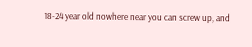18-24 year old nowhere near you can screw up, and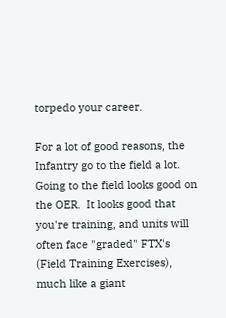torpedo your career.

For a lot of good reasons, the Infantry go to the field a lot.  Going to the field looks good on the OER.  It looks good that you're training, and units will often face "graded" FTX's (Field Training Exercises), much like a giant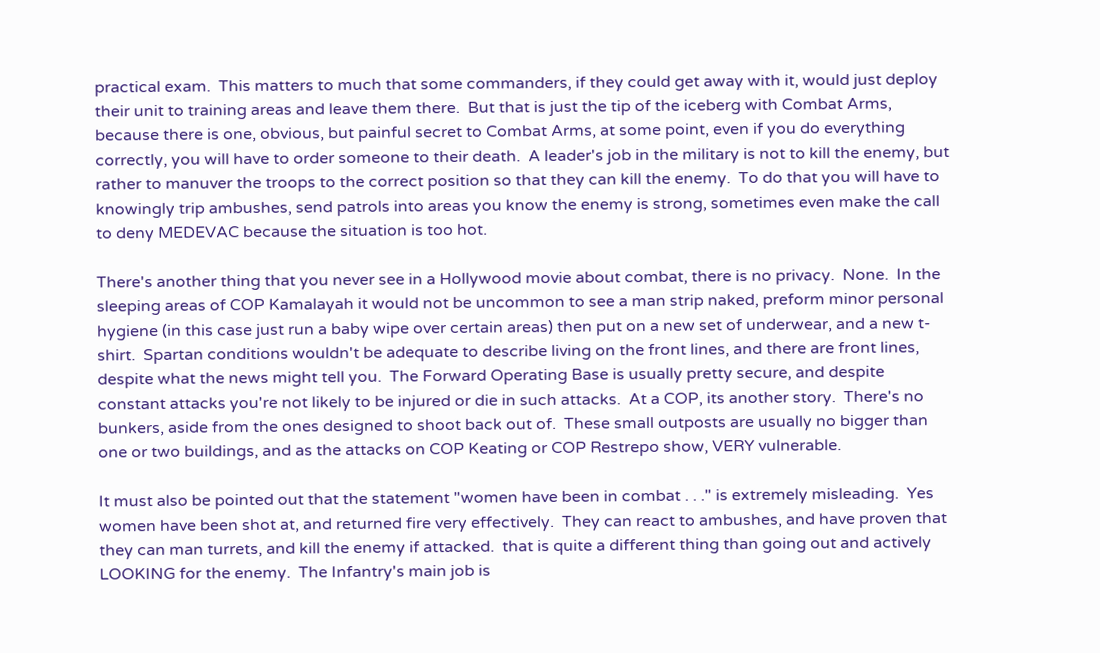practical exam.  This matters to much that some commanders, if they could get away with it, would just deploy their unit to training areas and leave them there.  But that is just the tip of the iceberg with Combat Arms, because there is one, obvious, but painful secret to Combat Arms, at some point, even if you do everything correctly, you will have to order someone to their death.  A leader's job in the military is not to kill the enemy, but rather to manuver the troops to the correct position so that they can kill the enemy.  To do that you will have to knowingly trip ambushes, send patrols into areas you know the enemy is strong, sometimes even make the call to deny MEDEVAC because the situation is too hot.

There's another thing that you never see in a Hollywood movie about combat, there is no privacy.  None.  In the sleeping areas of COP Kamalayah it would not be uncommon to see a man strip naked, preform minor personal hygiene (in this case just run a baby wipe over certain areas) then put on a new set of underwear, and a new t-shirt.  Spartan conditions wouldn't be adequate to describe living on the front lines, and there are front lines, despite what the news might tell you.  The Forward Operating Base is usually pretty secure, and despite constant attacks you're not likely to be injured or die in such attacks.  At a COP, its another story.  There's no bunkers, aside from the ones designed to shoot back out of.  These small outposts are usually no bigger than one or two buildings, and as the attacks on COP Keating or COP Restrepo show, VERY vulnerable.

It must also be pointed out that the statement "women have been in combat . . ." is extremely misleading.  Yes women have been shot at, and returned fire very effectively.  They can react to ambushes, and have proven that they can man turrets, and kill the enemy if attacked.  that is quite a different thing than going out and actively LOOKING for the enemy.  The Infantry's main job is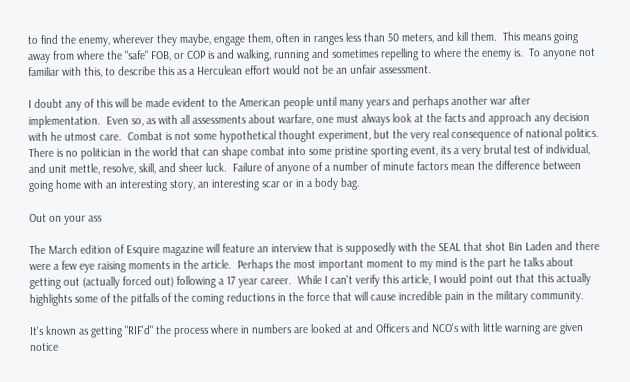to find the enemy, wherever they maybe, engage them, often in ranges less than 50 meters, and kill them.  This means going away from where the "safe" FOB, or COP is and walking, running and sometimes repelling to where the enemy is.  To anyone not familiar with this, to describe this as a Herculean effort would not be an unfair assessment.

I doubt any of this will be made evident to the American people until many years and perhaps another war after implementation.  Even so, as with all assessments about warfare, one must always look at the facts and approach any decision with he utmost care.  Combat is not some hypothetical thought experiment, but the very real consequence of national politics.  There is no politician in the world that can shape combat into some pristine sporting event, its a very brutal test of individual, and unit mettle, resolve, skill, and sheer luck.  Failure of anyone of a number of minute factors mean the difference between going home with an interesting story, an interesting scar or in a body bag.

Out on your ass

The March edition of Esquire magazine will feature an interview that is supposedly with the SEAL that shot Bin Laden and there were a few eye raising moments in the article.  Perhaps the most important moment to my mind is the part he talks about getting out (actually forced out) following a 17 year career.  While I can't verify this article, I would point out that this actually highlights some of the pitfalls of the coming reductions in the force that will cause incredible pain in the military community.

It's known as getting "RIF'd" the process where in numbers are looked at and Officers and NCO's with little warning are given notice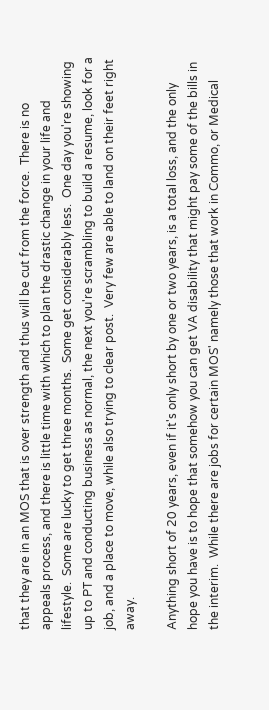that they are in an MOS that is over strength and thus will be cut from the force.  There is no appeals process, and there is little time with which to plan the drastic change in your life and lifestyle.  Some are lucky to get three months.  Some get considerably less.  One day you're showing up to PT and conducting business as normal, the next you're scrambling to build a resume, look for a job, and a place to move, while also trying to clear post.  Very few are able to land on their feet right away.

Anything short of 20 years, even if it's only short by one or two years, is a total loss, and the only hope you have is to hope that somehow you can get VA disability that might pay some of the bills in the interim.  While there are jobs for certain MOS' namely those that work in Commo, or Medical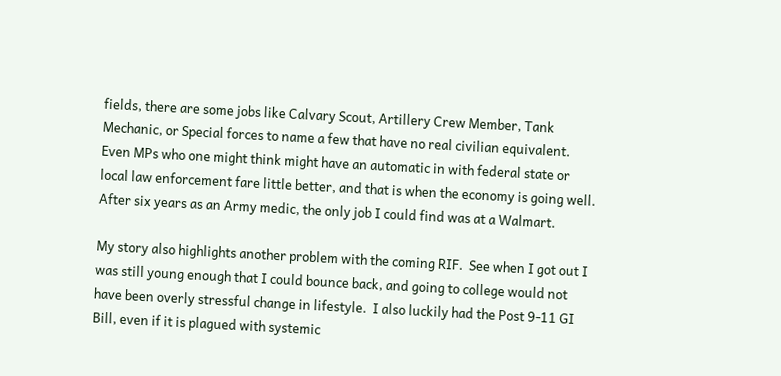fields, there are some jobs like Calvary Scout, Artillery Crew Member, Tank Mechanic, or Special forces to name a few that have no real civilian equivalent.  Even MPs who one might think might have an automatic in with federal state or local law enforcement fare little better, and that is when the economy is going well.  After six years as an Army medic, the only job I could find was at a Walmart.

My story also highlights another problem with the coming RIF.  See when I got out I was still young enough that I could bounce back, and going to college would not have been overly stressful change in lifestyle.  I also luckily had the Post 9-11 GI Bill, even if it is plagued with systemic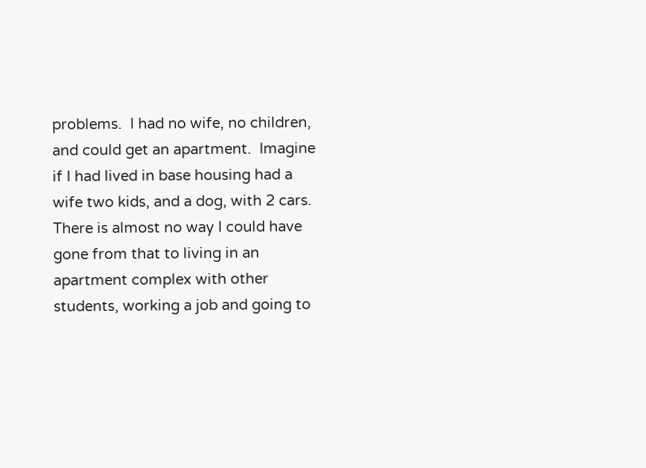problems.  I had no wife, no children, and could get an apartment.  Imagine if I had lived in base housing had a wife two kids, and a dog, with 2 cars.  There is almost no way I could have gone from that to living in an apartment complex with other students, working a job and going to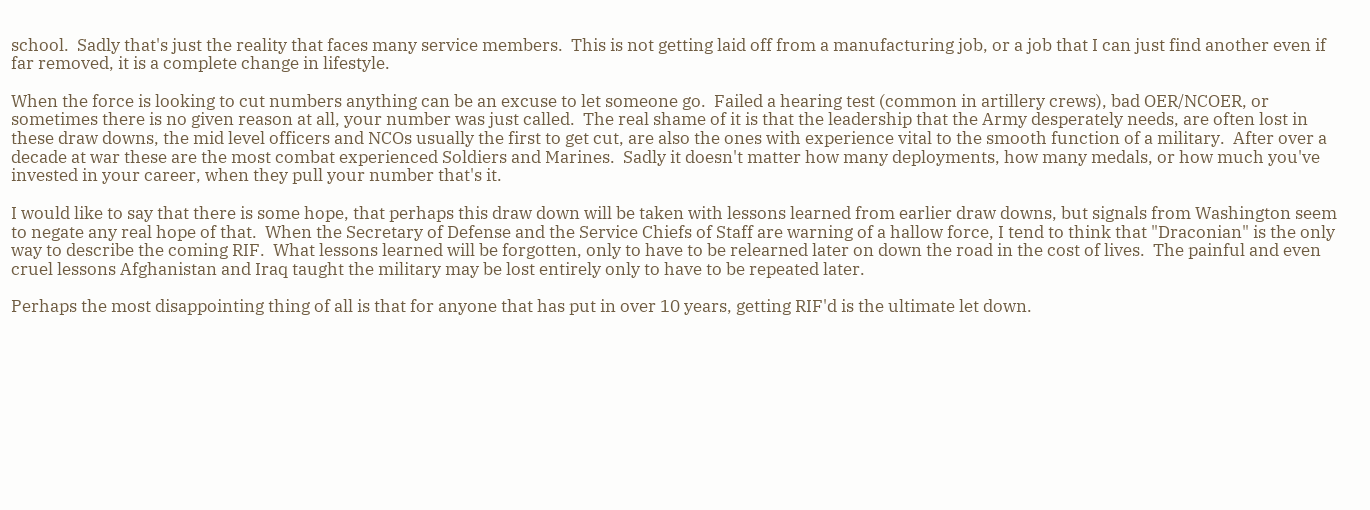school.  Sadly that's just the reality that faces many service members.  This is not getting laid off from a manufacturing job, or a job that I can just find another even if far removed, it is a complete change in lifestyle.

When the force is looking to cut numbers anything can be an excuse to let someone go.  Failed a hearing test (common in artillery crews), bad OER/NCOER, or sometimes there is no given reason at all, your number was just called.  The real shame of it is that the leadership that the Army desperately needs, are often lost in these draw downs, the mid level officers and NCOs usually the first to get cut, are also the ones with experience vital to the smooth function of a military.  After over a decade at war these are the most combat experienced Soldiers and Marines.  Sadly it doesn't matter how many deployments, how many medals, or how much you've invested in your career, when they pull your number that's it.

I would like to say that there is some hope, that perhaps this draw down will be taken with lessons learned from earlier draw downs, but signals from Washington seem to negate any real hope of that.  When the Secretary of Defense and the Service Chiefs of Staff are warning of a hallow force, I tend to think that "Draconian" is the only way to describe the coming RIF.  What lessons learned will be forgotten, only to have to be relearned later on down the road in the cost of lives.  The painful and even cruel lessons Afghanistan and Iraq taught the military may be lost entirely only to have to be repeated later.

Perhaps the most disappointing thing of all is that for anyone that has put in over 10 years, getting RIF'd is the ultimate let down.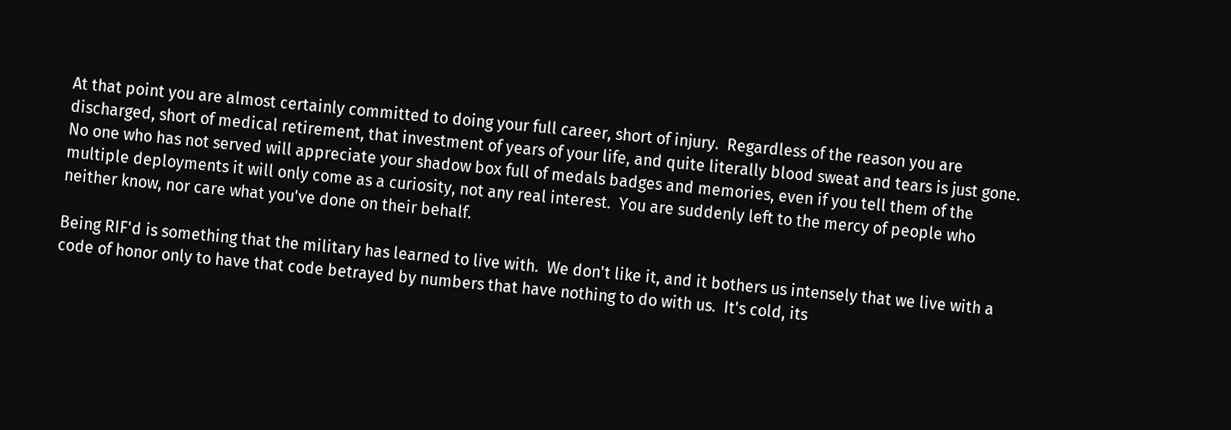At that point you are almost certainly committed to doing your full career, short of injury.  Regardless of the reason you are discharged, short of medical retirement, that investment of years of your life, and quite literally blood sweat and tears is just gone.  No one who has not served will appreciate your shadow box full of medals badges and memories, even if you tell them of the multiple deployments it will only come as a curiosity, not any real interest.  You are suddenly left to the mercy of people who neither know, nor care what you've done on their behalf.

Being RIF'd is something that the military has learned to live with.  We don't like it, and it bothers us intensely that we live with a code of honor only to have that code betrayed by numbers that have nothing to do with us.  It's cold, its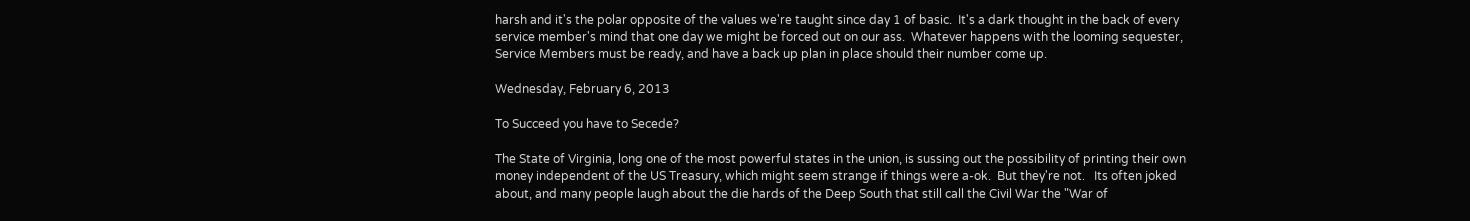harsh and it's the polar opposite of the values we're taught since day 1 of basic.  It's a dark thought in the back of every service member's mind that one day we might be forced out on our ass.  Whatever happens with the looming sequester, Service Members must be ready, and have a back up plan in place should their number come up.

Wednesday, February 6, 2013

To Succeed you have to Secede?

The State of Virginia, long one of the most powerful states in the union, is sussing out the possibility of printing their own money independent of the US Treasury, which might seem strange if things were a-ok.  But they're not.   Its often joked about, and many people laugh about the die hards of the Deep South that still call the Civil War the "War of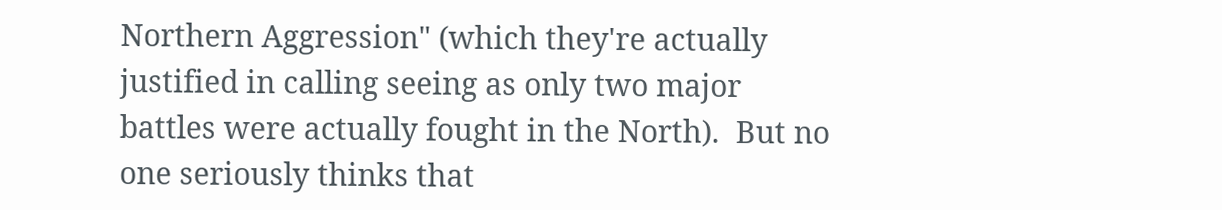Northern Aggression" (which they're actually justified in calling seeing as only two major battles were actually fought in the North).  But no one seriously thinks that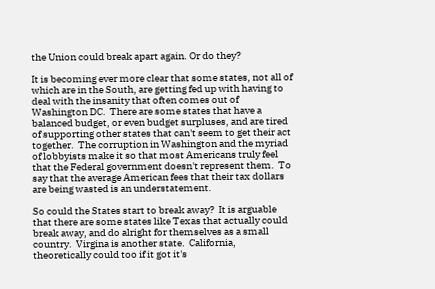the Union could break apart again. Or do they?

It is becoming ever more clear that some states, not all of which are in the South, are getting fed up with having to deal with the insanity that often comes out of Washington DC.  There are some states that have a balanced budget, or even budget surpluses, and are tired of supporting other states that can't seem to get their act together.  The corruption in Washington and the myriad of lobbyists make it so that most Americans truly feel that the Federal government doesn't represent them.  To say that the average American fees that their tax dollars are being wasted is an understatement.

So could the States start to break away?  It is arguable that there are some states like Texas that actually could break away, and do alright for themselves as a small country.  Virgina is another state.  California, theoretically could too if it got it's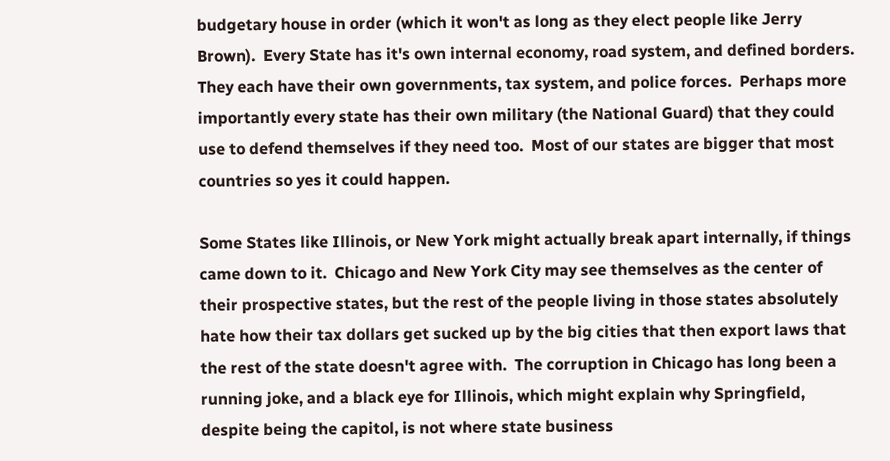budgetary house in order (which it won't as long as they elect people like Jerry Brown).  Every State has it's own internal economy, road system, and defined borders.  They each have their own governments, tax system, and police forces.  Perhaps more importantly every state has their own military (the National Guard) that they could use to defend themselves if they need too.  Most of our states are bigger that most countries so yes it could happen.

Some States like Illinois, or New York might actually break apart internally, if things came down to it.  Chicago and New York City may see themselves as the center of their prospective states, but the rest of the people living in those states absolutely hate how their tax dollars get sucked up by the big cities that then export laws that the rest of the state doesn't agree with.  The corruption in Chicago has long been a running joke, and a black eye for Illinois, which might explain why Springfield, despite being the capitol, is not where state business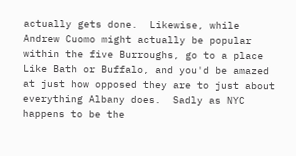actually gets done.  Likewise, while Andrew Cuomo might actually be popular within the five Burroughs, go to a place Like Bath or Buffalo, and you'd be amazed at just how opposed they are to just about everything Albany does.  Sadly as NYC happens to be the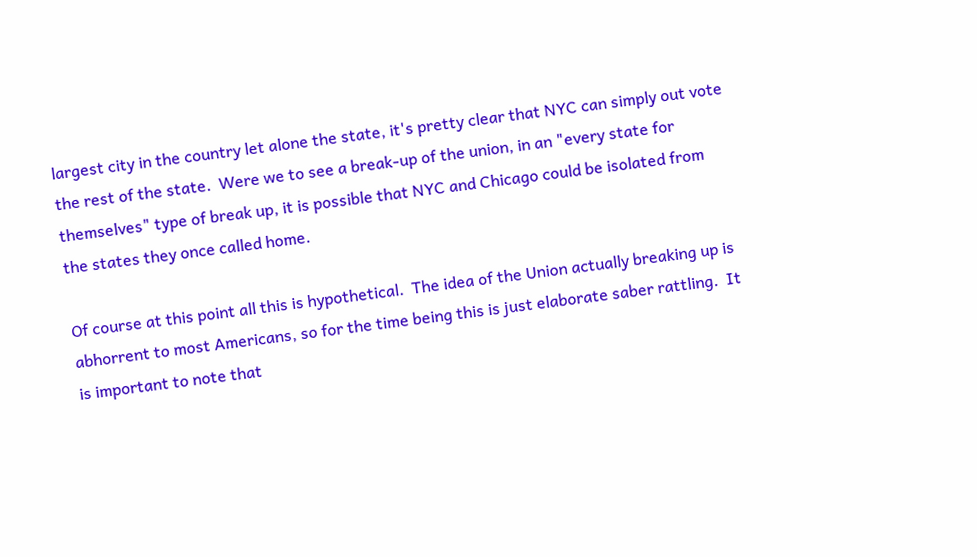largest city in the country let alone the state, it's pretty clear that NYC can simply out vote the rest of the state.  Were we to see a break-up of the union, in an "every state for themselves" type of break up, it is possible that NYC and Chicago could be isolated from the states they once called home.

Of course at this point all this is hypothetical.  The idea of the Union actually breaking up is abhorrent to most Americans, so for the time being this is just elaborate saber rattling.  It is important to note that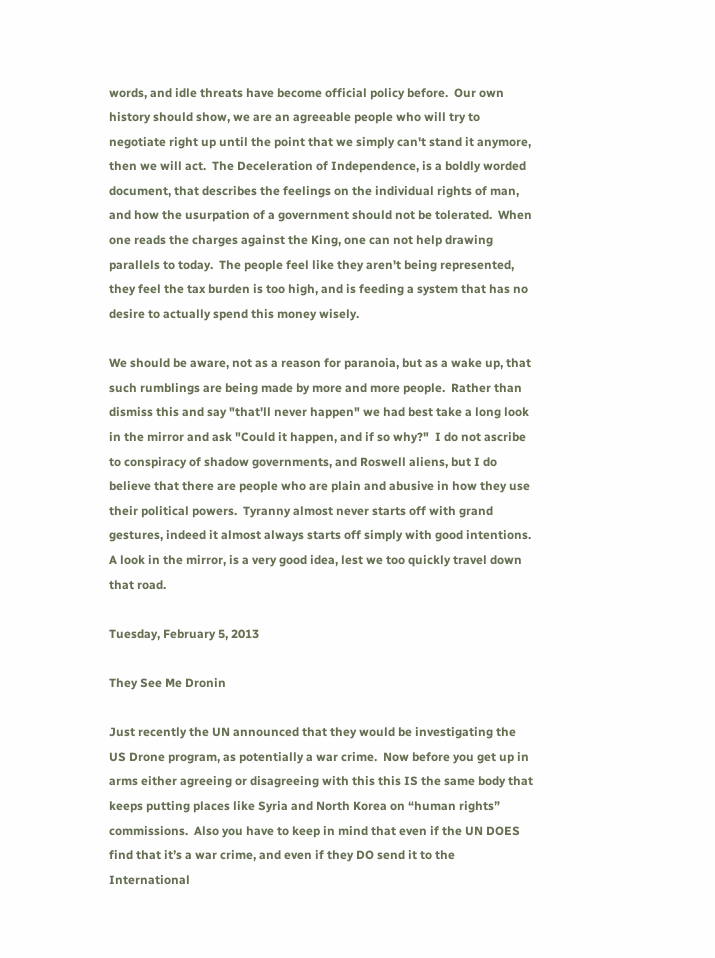words, and idle threats have become official policy before.  Our own history should show, we are an agreeable people who will try to negotiate right up until the point that we simply can't stand it anymore, then we will act.  The Deceleration of Independence, is a boldly worded document, that describes the feelings on the individual rights of man, and how the usurpation of a government should not be tolerated.  When one reads the charges against the King, one can not help drawing parallels to today.  The people feel like they aren't being represented, they feel the tax burden is too high, and is feeding a system that has no desire to actually spend this money wisely.

We should be aware, not as a reason for paranoia, but as a wake up, that such rumblings are being made by more and more people.  Rather than dismiss this and say "that'll never happen" we had best take a long look in the mirror and ask "Could it happen, and if so why?"  I do not ascribe to conspiracy of shadow governments, and Roswell aliens, but I do believe that there are people who are plain and abusive in how they use their political powers.  Tyranny almost never starts off with grand gestures, indeed it almost always starts off simply with good intentions.  A look in the mirror, is a very good idea, lest we too quickly travel down that road.

Tuesday, February 5, 2013

They See Me Dronin

Just recently the UN announced that they would be investigating the US Drone program, as potentially a war crime.  Now before you get up in arms either agreeing or disagreeing with this this IS the same body that keeps putting places like Syria and North Korea on “human rights” commissions.  Also you have to keep in mind that even if the UN DOES find that it’s a war crime, and even if they DO send it to the International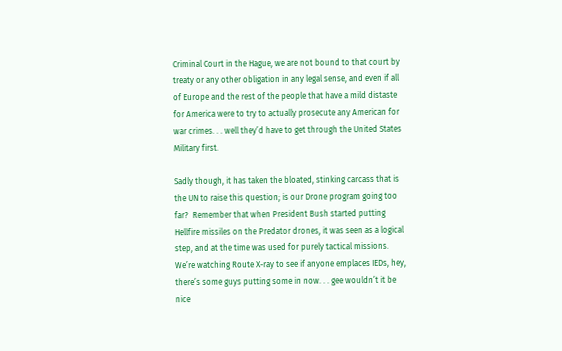Criminal Court in the Hague, we are not bound to that court by treaty or any other obligation in any legal sense, and even if all of Europe and the rest of the people that have a mild distaste for America were to try to actually prosecute any American for war crimes. . . well they’d have to get through the United States Military first.

Sadly though, it has taken the bloated, stinking carcass that is the UN to raise this question; is our Drone program going too far?  Remember that when President Bush started putting Hellfire missiles on the Predator drones, it was seen as a logical step, and at the time was used for purely tactical missions.  We’re watching Route X-ray to see if anyone emplaces IEDs, hey, there’s some guys putting some in now. . . gee wouldn’t it be nice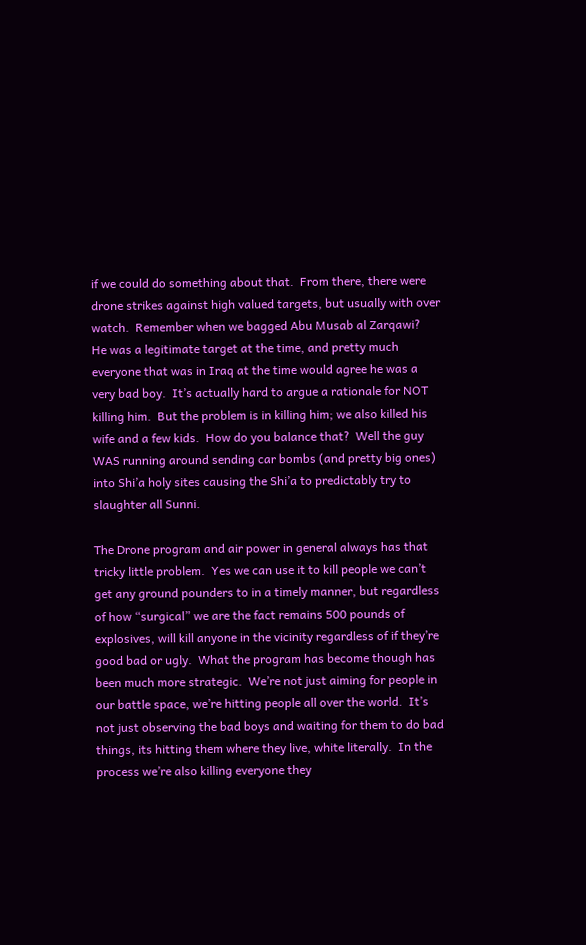if we could do something about that.  From there, there were drone strikes against high valued targets, but usually with over watch.  Remember when we bagged Abu Musab al Zarqawi?  He was a legitimate target at the time, and pretty much everyone that was in Iraq at the time would agree he was a very bad boy.  It’s actually hard to argue a rationale for NOT killing him.  But the problem is in killing him; we also killed his wife and a few kids.  How do you balance that?  Well the guy WAS running around sending car bombs (and pretty big ones) into Shi’a holy sites causing the Shi’a to predictably try to slaughter all Sunni.

The Drone program and air power in general always has that tricky little problem.  Yes we can use it to kill people we can’t get any ground pounders to in a timely manner, but regardless of how “surgical” we are the fact remains 500 pounds of explosives, will kill anyone in the vicinity regardless of if they’re good bad or ugly.  What the program has become though has been much more strategic.  We’re not just aiming for people in our battle space, we’re hitting people all over the world.  It’s not just observing the bad boys and waiting for them to do bad things, its hitting them where they live, white literally.  In the process we’re also killing everyone they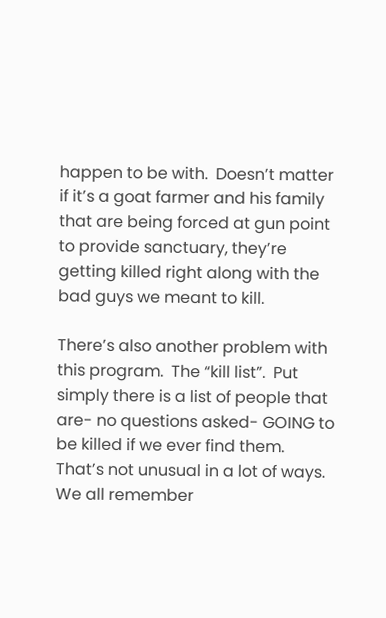happen to be with.  Doesn’t matter if it’s a goat farmer and his family that are being forced at gun point to provide sanctuary, they’re getting killed right along with the bad guys we meant to kill.

There’s also another problem with this program.  The “kill list”.  Put simply there is a list of people that are- no questions asked- GOING to be killed if we ever find them.  That’s not unusual in a lot of ways.  We all remember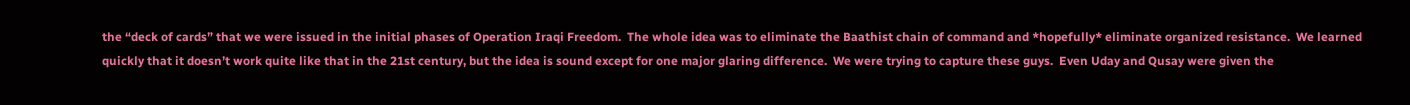the “deck of cards” that we were issued in the initial phases of Operation Iraqi Freedom.  The whole idea was to eliminate the Baathist chain of command and *hopefully* eliminate organized resistance.  We learned quickly that it doesn’t work quite like that in the 21st century, but the idea is sound except for one major glaring difference.  We were trying to capture these guys.  Even Uday and Qusay were given the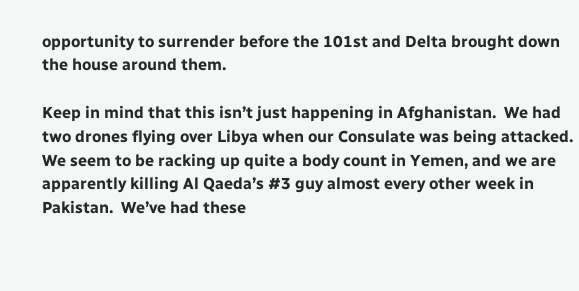opportunity to surrender before the 101st and Delta brought down the house around them.

Keep in mind that this isn’t just happening in Afghanistan.  We had two drones flying over Libya when our Consulate was being attacked.  We seem to be racking up quite a body count in Yemen, and we are apparently killing Al Qaeda’s #3 guy almost every other week in Pakistan.  We’ve had these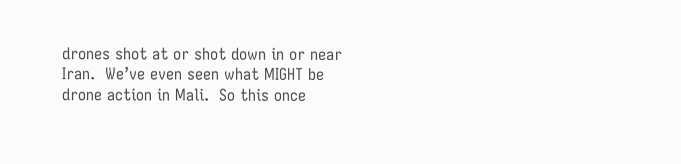drones shot at or shot down in or near Iran.  We’ve even seen what MIGHT be drone action in Mali.  So this once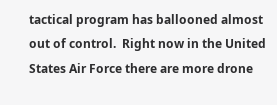tactical program has ballooned almost out of control.  Right now in the United States Air Force there are more drone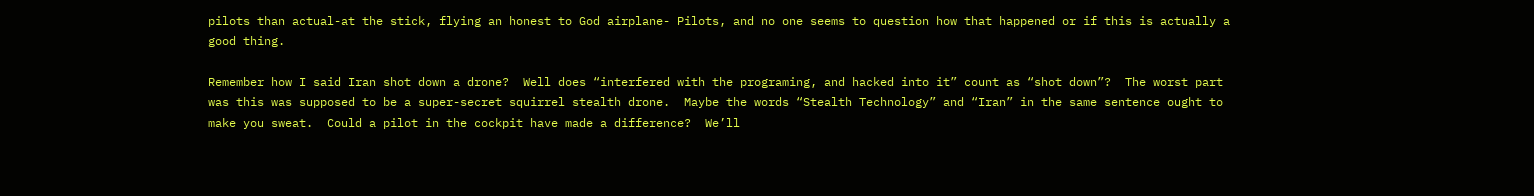pilots than actual-at the stick, flying an honest to God airplane- Pilots, and no one seems to question how that happened or if this is actually a good thing.

Remember how I said Iran shot down a drone?  Well does “interfered with the programing, and hacked into it” count as “shot down”?  The worst part was this was supposed to be a super-secret squirrel stealth drone.  Maybe the words “Stealth Technology” and “Iran” in the same sentence ought to make you sweat.  Could a pilot in the cockpit have made a difference?  We’ll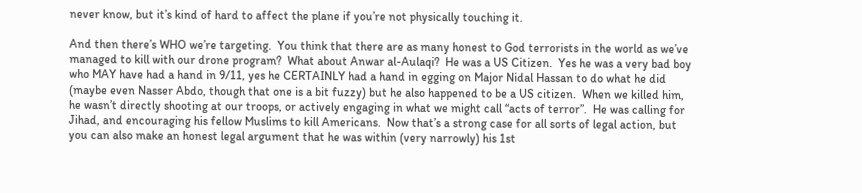never know, but it’s kind of hard to affect the plane if you’re not physically touching it.

And then there’s WHO we’re targeting.  You think that there are as many honest to God terrorists in the world as we’ve managed to kill with our drone program?  What about Anwar al-Aulaqi?  He was a US Citizen.  Yes he was a very bad boy who MAY have had a hand in 9/11, yes he CERTAINLY had a hand in egging on Major Nidal Hassan to do what he did (maybe even Nasser Abdo, though that one is a bit fuzzy) but he also happened to be a US citizen.  When we killed him, he wasn’t directly shooting at our troops, or actively engaging in what we might call “acts of terror”.  He was calling for Jihad, and encouraging his fellow Muslims to kill Americans.  Now that’s a strong case for all sorts of legal action, but you can also make an honest legal argument that he was within (very narrowly) his 1st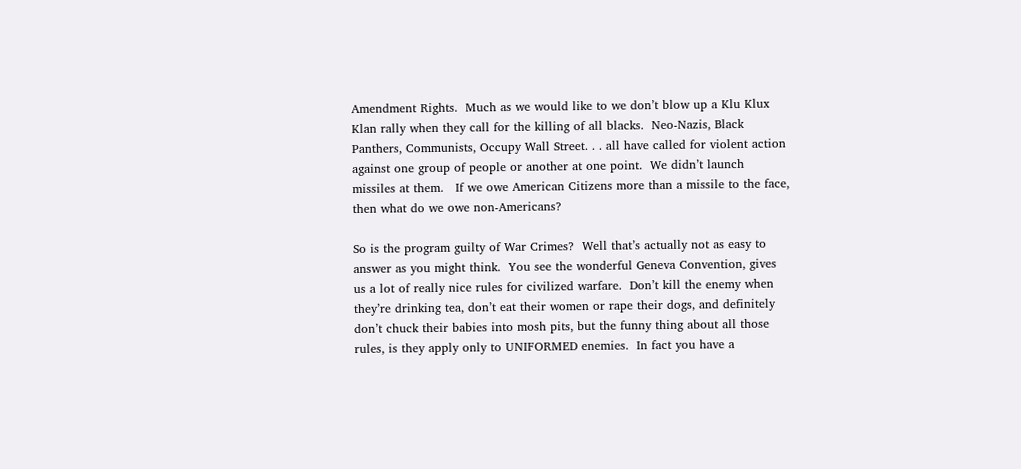Amendment Rights.  Much as we would like to we don’t blow up a Klu Klux Klan rally when they call for the killing of all blacks.  Neo-Nazis, Black Panthers, Communists, Occupy Wall Street. . . all have called for violent action against one group of people or another at one point.  We didn’t launch missiles at them.   If we owe American Citizens more than a missile to the face, then what do we owe non-Americans?

So is the program guilty of War Crimes?  Well that’s actually not as easy to answer as you might think.  You see the wonderful Geneva Convention, gives us a lot of really nice rules for civilized warfare.  Don’t kill the enemy when they’re drinking tea, don’t eat their women or rape their dogs, and definitely don’t chuck their babies into mosh pits, but the funny thing about all those rules, is they apply only to UNIFORMED enemies.  In fact you have a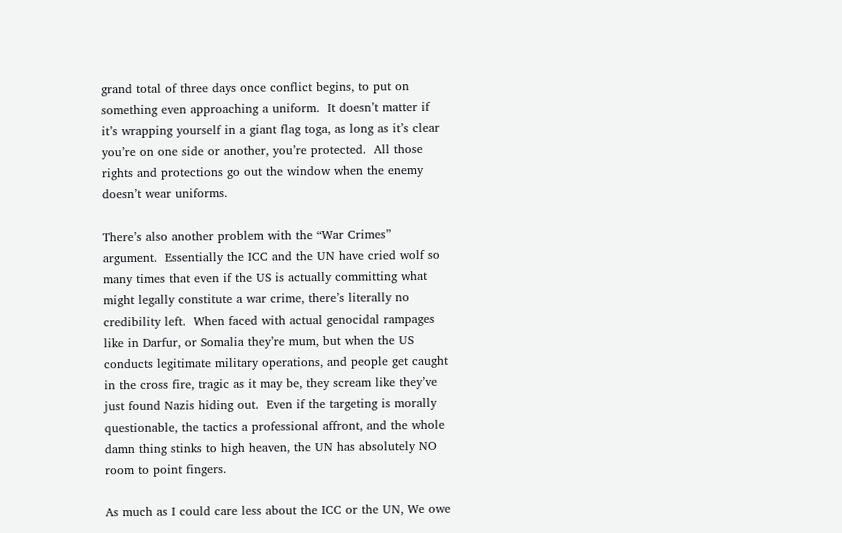grand total of three days once conflict begins, to put on something even approaching a uniform.  It doesn’t matter if it’s wrapping yourself in a giant flag toga, as long as it’s clear you’re on one side or another, you’re protected.  All those rights and protections go out the window when the enemy doesn’t wear uniforms.

There’s also another problem with the “War Crimes” argument.  Essentially the ICC and the UN have cried wolf so many times that even if the US is actually committing what might legally constitute a war crime, there’s literally no credibility left.  When faced with actual genocidal rampages like in Darfur, or Somalia they’re mum, but when the US conducts legitimate military operations, and people get caught in the cross fire, tragic as it may be, they scream like they’ve just found Nazis hiding out.  Even if the targeting is morally questionable, the tactics a professional affront, and the whole damn thing stinks to high heaven, the UN has absolutely NO room to point fingers.

As much as I could care less about the ICC or the UN, We owe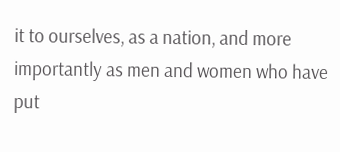it to ourselves, as a nation, and more importantly as men and women who have put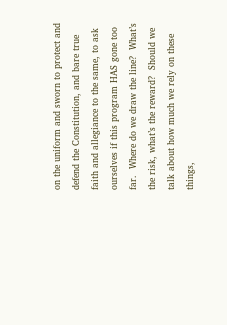on the uniform and sworn to protect and defend the Constitution, and bare true faith and allegiance to the same, to ask ourselves if this program HAS gone too far.  Where do we draw the line?  What’s the risk, what’s the reward?  Should we talk about how much we rely on these things,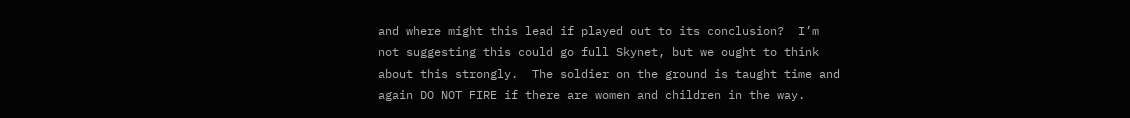and where might this lead if played out to its conclusion?  I’m not suggesting this could go full Skynet, but we ought to think about this strongly.  The soldier on the ground is taught time and again DO NOT FIRE if there are women and children in the way.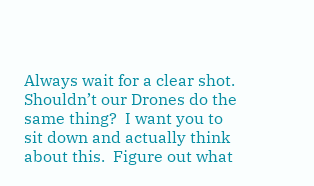Always wait for a clear shot.  Shouldn’t our Drones do the same thing?  I want you to sit down and actually think about this.  Figure out what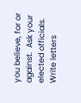you believe, for or against.  Ask your elected officials.  Write letters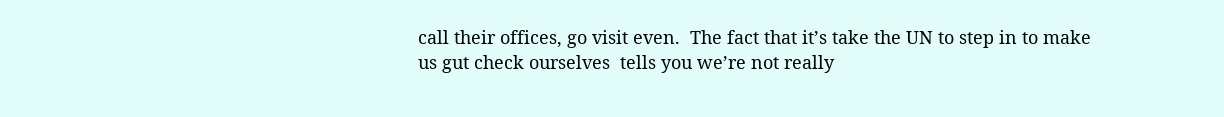call their offices, go visit even.  The fact that it’s take the UN to step in to make us gut check ourselves  tells you we’re not really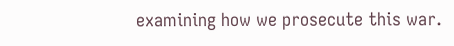examining how we prosecute this war.